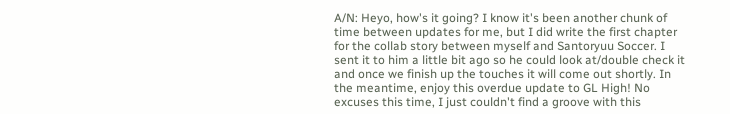A/N: Heyo, how's it going? I know it's been another chunk of time between updates for me, but I did write the first chapter for the collab story between myself and Santoryuu Soccer. I sent it to him a little bit ago so he could look at/double check it and once we finish up the touches it will come out shortly. In the meantime, enjoy this overdue update to GL High! No excuses this time, I just couldn't find a groove with this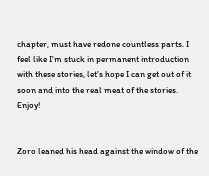chapter, must have redone countless parts. I feel like I'm stuck in permanent introduction with these stories, let's hope I can get out of it soon and into the real meat of the stories. Enjoy!


Zoro leaned his head against the window of the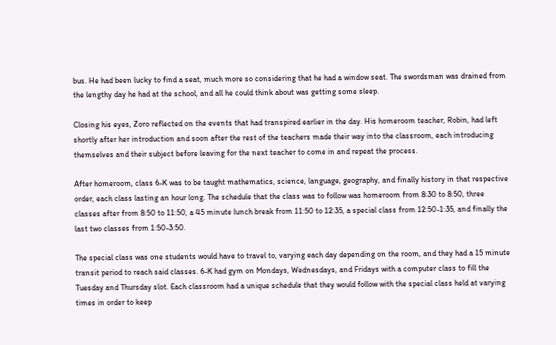bus. He had been lucky to find a seat, much more so considering that he had a window seat. The swordsman was drained from the lengthy day he had at the school, and all he could think about was getting some sleep.

Closing his eyes, Zoro reflected on the events that had transpired earlier in the day. His homeroom teacher, Robin, had left shortly after her introduction and soon after the rest of the teachers made their way into the classroom, each introducing themselves and their subject before leaving for the next teacher to come in and repeat the process.

After homeroom, class 6-K was to be taught mathematics, science, language, geography, and finally history in that respective order, each class lasting an hour long. The schedule that the class was to follow was homeroom from 8:30 to 8:50, three classes after from 8:50 to 11:50, a 45 minute lunch break from 11:50 to 12:35, a special class from 12:50-1:35, and finally the last two classes from 1:50-3:50.

The special class was one students would have to travel to, varying each day depending on the room, and they had a 15 minute transit period to reach said classes. 6-K had gym on Mondays, Wednesdays, and Fridays with a computer class to fill the Tuesday and Thursday slot. Each classroom had a unique schedule that they would follow with the special class held at varying times in order to keep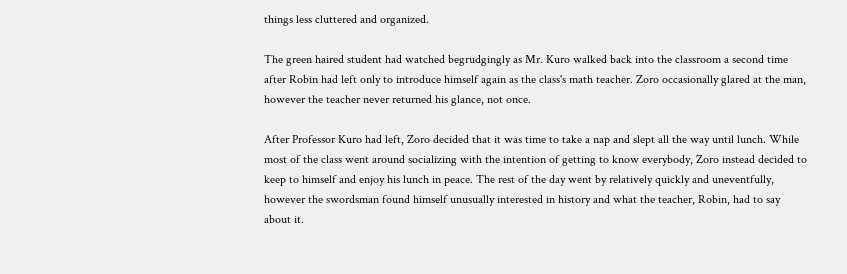things less cluttered and organized.

The green haired student had watched begrudgingly as Mr. Kuro walked back into the classroom a second time after Robin had left only to introduce himself again as the class's math teacher. Zoro occasionally glared at the man, however the teacher never returned his glance, not once.

After Professor Kuro had left, Zoro decided that it was time to take a nap and slept all the way until lunch. While most of the class went around socializing with the intention of getting to know everybody, Zoro instead decided to keep to himself and enjoy his lunch in peace. The rest of the day went by relatively quickly and uneventfully, however the swordsman found himself unusually interested in history and what the teacher, Robin, had to say about it.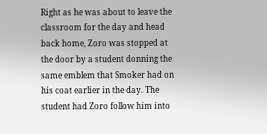Right as he was about to leave the classroom for the day and head back home, Zoro was stopped at the door by a student donning the same emblem that Smoker had on his coat earlier in the day. The student had Zoro follow him into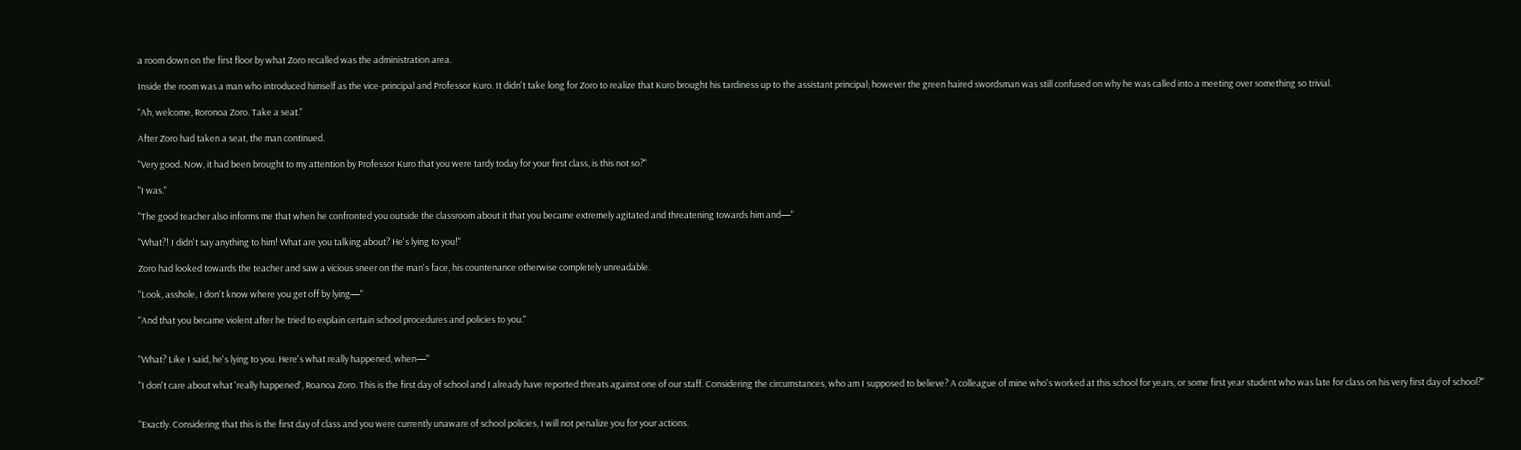a room down on the first floor by what Zoro recalled was the administration area.

Inside the room was a man who introduced himself as the vice-principal and Professor Kuro. It didn't take long for Zoro to realize that Kuro brought his tardiness up to the assistant principal; however the green haired swordsman was still confused on why he was called into a meeting over something so trivial.

"Ah, welcome, Roronoa Zoro. Take a seat."

After Zoro had taken a seat, the man continued.

"Very good. Now, it had been brought to my attention by Professor Kuro that you were tardy today for your first class, is this not so?"

"I was."

"The good teacher also informs me that when he confronted you outside the classroom about it that you became extremely agitated and threatening towards him and—"

"What?! I didn't say anything to him! What are you talking about? He's lying to you!"

Zoro had looked towards the teacher and saw a vicious sneer on the man's face, his countenance otherwise completely unreadable.

"Look, asshole, I don't know where you get off by lying—"

"And that you became violent after he tried to explain certain school procedures and policies to you."


"What? Like I said, he's lying to you. Here's what really happened, when—"

"I don't care about what 'really happened', Roanoa Zoro. This is the first day of school and I already have reported threats against one of our staff. Considering the circumstances, who am I supposed to believe? A colleague of mine who's worked at this school for years, or some first year student who was late for class on his very first day of school?"


"Exactly. Considering that this is the first day of class and you were currently unaware of school policies, I will not penalize you for your actions.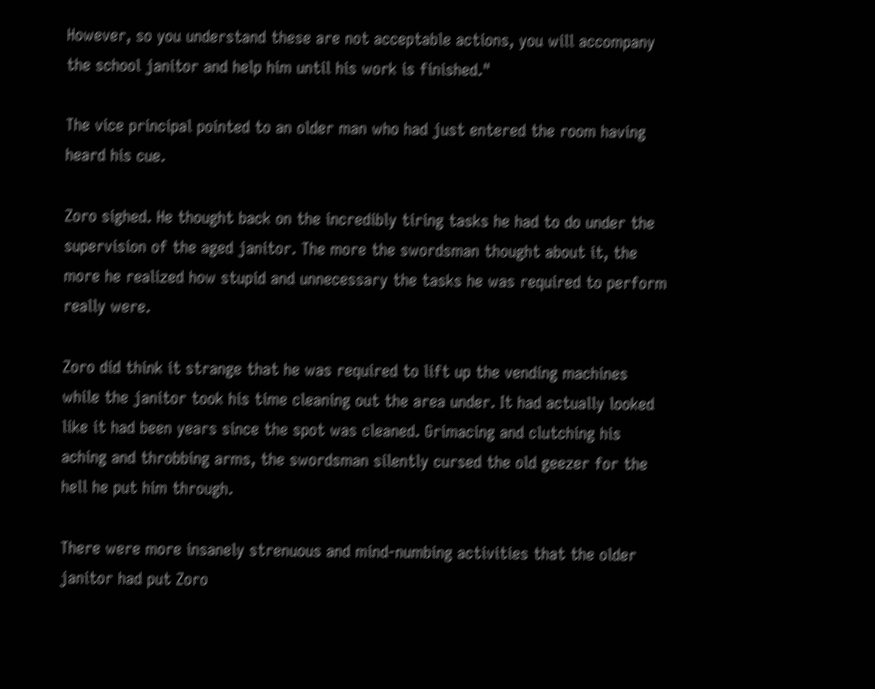However, so you understand these are not acceptable actions, you will accompany the school janitor and help him until his work is finished."

The vice principal pointed to an older man who had just entered the room having heard his cue.

Zoro sighed. He thought back on the incredibly tiring tasks he had to do under the supervision of the aged janitor. The more the swordsman thought about it, the more he realized how stupid and unnecessary the tasks he was required to perform really were.

Zoro did think it strange that he was required to lift up the vending machines while the janitor took his time cleaning out the area under. It had actually looked like it had been years since the spot was cleaned. Grimacing and clutching his aching and throbbing arms, the swordsman silently cursed the old geezer for the hell he put him through.

There were more insanely strenuous and mind-numbing activities that the older janitor had put Zoro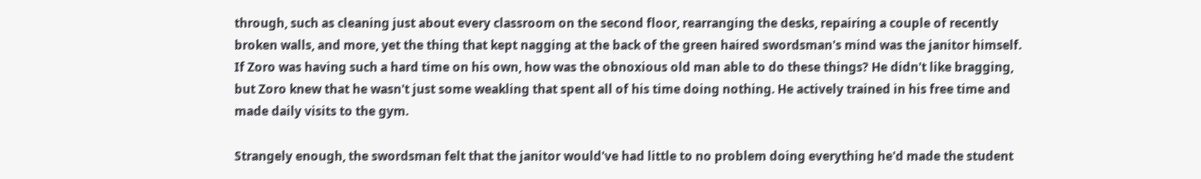through, such as cleaning just about every classroom on the second floor, rearranging the desks, repairing a couple of recently broken walls, and more, yet the thing that kept nagging at the back of the green haired swordsman's mind was the janitor himself. If Zoro was having such a hard time on his own, how was the obnoxious old man able to do these things? He didn't like bragging, but Zoro knew that he wasn't just some weakling that spent all of his time doing nothing. He actively trained in his free time and made daily visits to the gym.

Strangely enough, the swordsman felt that the janitor would've had little to no problem doing everything he'd made the student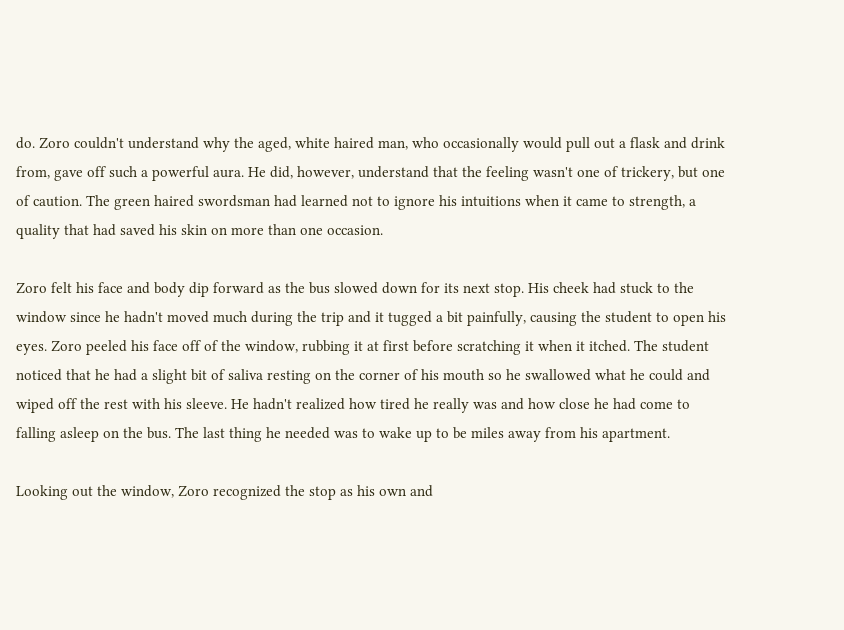do. Zoro couldn't understand why the aged, white haired man, who occasionally would pull out a flask and drink from, gave off such a powerful aura. He did, however, understand that the feeling wasn't one of trickery, but one of caution. The green haired swordsman had learned not to ignore his intuitions when it came to strength, a quality that had saved his skin on more than one occasion.

Zoro felt his face and body dip forward as the bus slowed down for its next stop. His cheek had stuck to the window since he hadn't moved much during the trip and it tugged a bit painfully, causing the student to open his eyes. Zoro peeled his face off of the window, rubbing it at first before scratching it when it itched. The student noticed that he had a slight bit of saliva resting on the corner of his mouth so he swallowed what he could and wiped off the rest with his sleeve. He hadn't realized how tired he really was and how close he had come to falling asleep on the bus. The last thing he needed was to wake up to be miles away from his apartment.

Looking out the window, Zoro recognized the stop as his own and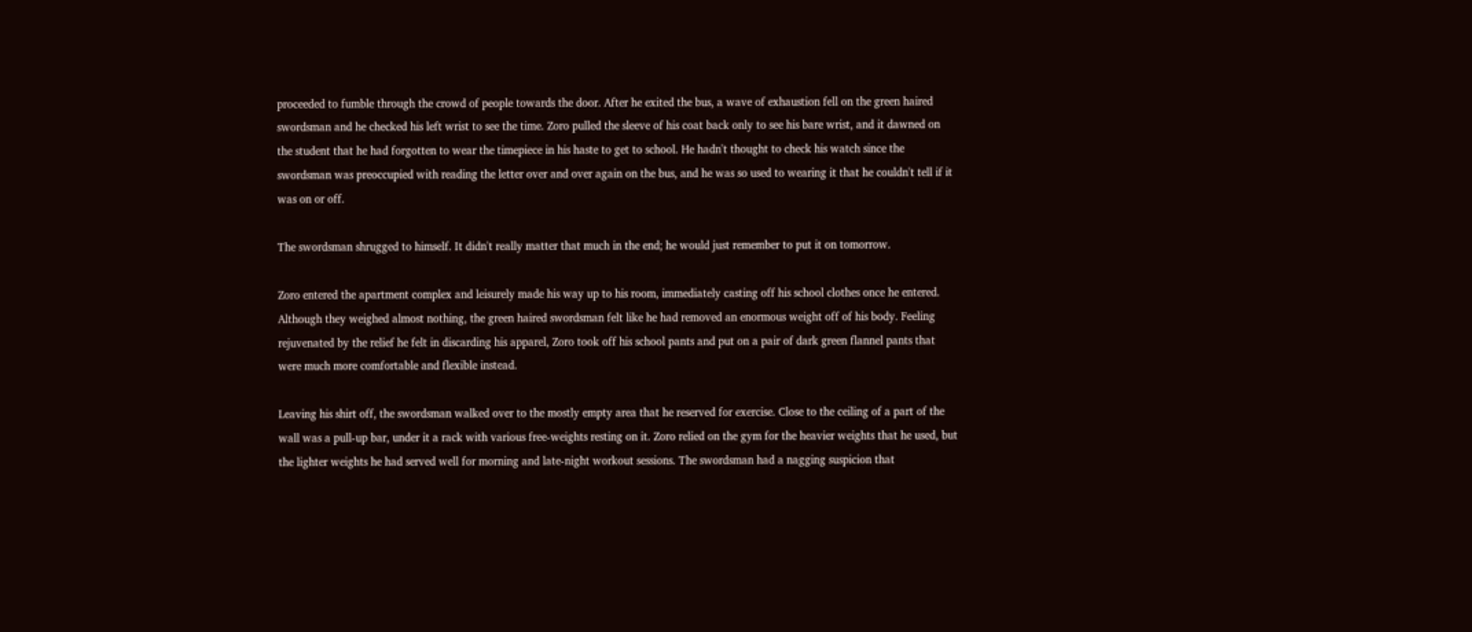proceeded to fumble through the crowd of people towards the door. After he exited the bus, a wave of exhaustion fell on the green haired swordsman and he checked his left wrist to see the time. Zoro pulled the sleeve of his coat back only to see his bare wrist, and it dawned on the student that he had forgotten to wear the timepiece in his haste to get to school. He hadn't thought to check his watch since the swordsman was preoccupied with reading the letter over and over again on the bus, and he was so used to wearing it that he couldn't tell if it was on or off.

The swordsman shrugged to himself. It didn't really matter that much in the end; he would just remember to put it on tomorrow.

Zoro entered the apartment complex and leisurely made his way up to his room, immediately casting off his school clothes once he entered. Although they weighed almost nothing, the green haired swordsman felt like he had removed an enormous weight off of his body. Feeling rejuvenated by the relief he felt in discarding his apparel, Zoro took off his school pants and put on a pair of dark green flannel pants that were much more comfortable and flexible instead.

Leaving his shirt off, the swordsman walked over to the mostly empty area that he reserved for exercise. Close to the ceiling of a part of the wall was a pull-up bar, under it a rack with various free-weights resting on it. Zoro relied on the gym for the heavier weights that he used, but the lighter weights he had served well for morning and late-night workout sessions. The swordsman had a nagging suspicion that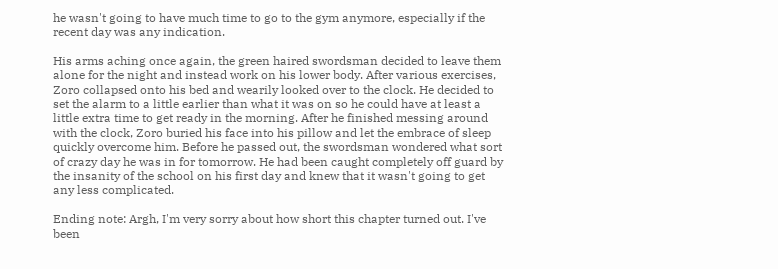he wasn't going to have much time to go to the gym anymore, especially if the recent day was any indication.

His arms aching once again, the green haired swordsman decided to leave them alone for the night and instead work on his lower body. After various exercises, Zoro collapsed onto his bed and wearily looked over to the clock. He decided to set the alarm to a little earlier than what it was on so he could have at least a little extra time to get ready in the morning. After he finished messing around with the clock, Zoro buried his face into his pillow and let the embrace of sleep quickly overcome him. Before he passed out, the swordsman wondered what sort of crazy day he was in for tomorrow. He had been caught completely off guard by the insanity of the school on his first day and knew that it wasn't going to get any less complicated.

Ending note: Argh, I'm very sorry about how short this chapter turned out. I've been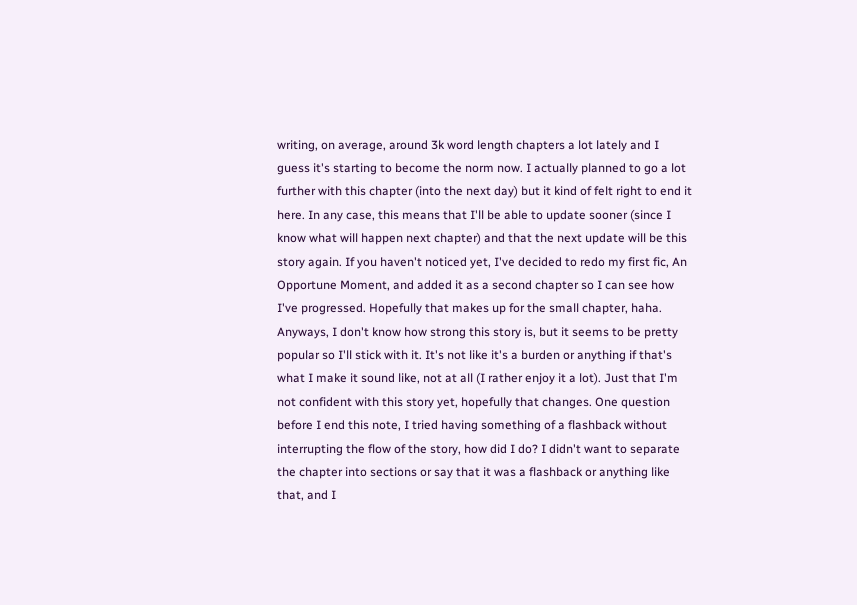writing, on average, around 3k word length chapters a lot lately and I guess it's starting to become the norm now. I actually planned to go a lot further with this chapter (into the next day) but it kind of felt right to end it here. In any case, this means that I'll be able to update sooner (since I know what will happen next chapter) and that the next update will be this story again. If you haven't noticed yet, I've decided to redo my first fic, An Opportune Moment, and added it as a second chapter so I can see how I've progressed. Hopefully that makes up for the small chapter, haha. Anyways, I don't know how strong this story is, but it seems to be pretty popular so I'll stick with it. It's not like it's a burden or anything if that's what I make it sound like, not at all (I rather enjoy it a lot). Just that I'm not confident with this story yet, hopefully that changes. One question before I end this note, I tried having something of a flashback without interrupting the flow of the story, how did I do? I didn't want to separate the chapter into sections or say that it was a flashback or anything like that, and I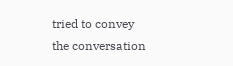tried to convey the conversation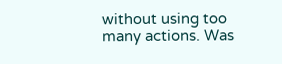without using too many actions. Was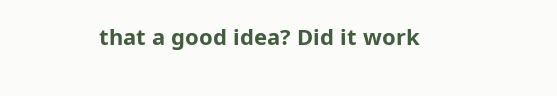that a good idea? Did it work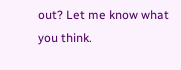out? Let me know what you think.